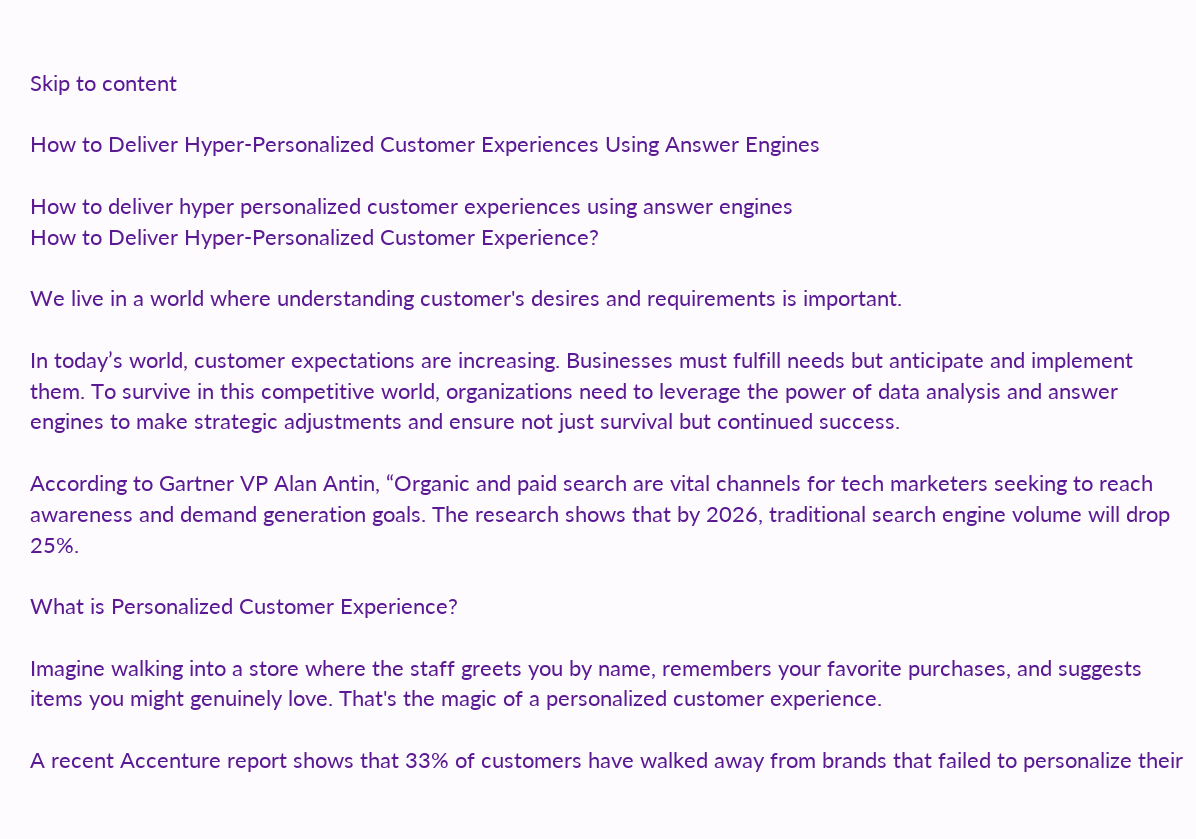Skip to content

How to Deliver Hyper-Personalized Customer Experiences Using Answer Engines

How to deliver hyper personalized customer experiences using answer engines
How to Deliver Hyper-Personalized Customer Experience?

We live in a world where understanding customer's desires and requirements is important.

In today’s world, customer expectations are increasing. Businesses must fulfill needs but anticipate and implement them. To survive in this competitive world, organizations need to leverage the power of data analysis and answer engines to make strategic adjustments and ensure not just survival but continued success.

According to Gartner VP Alan Antin, “Organic and paid search are vital channels for tech marketers seeking to reach awareness and demand generation goals. The research shows that by 2026, traditional search engine volume will drop 25%.

What is Personalized Customer Experience?

Imagine walking into a store where the staff greets you by name, remembers your favorite purchases, and suggests items you might genuinely love. That's the magic of a personalized customer experience.

A recent Accenture report shows that 33% of customers have walked away from brands that failed to personalize their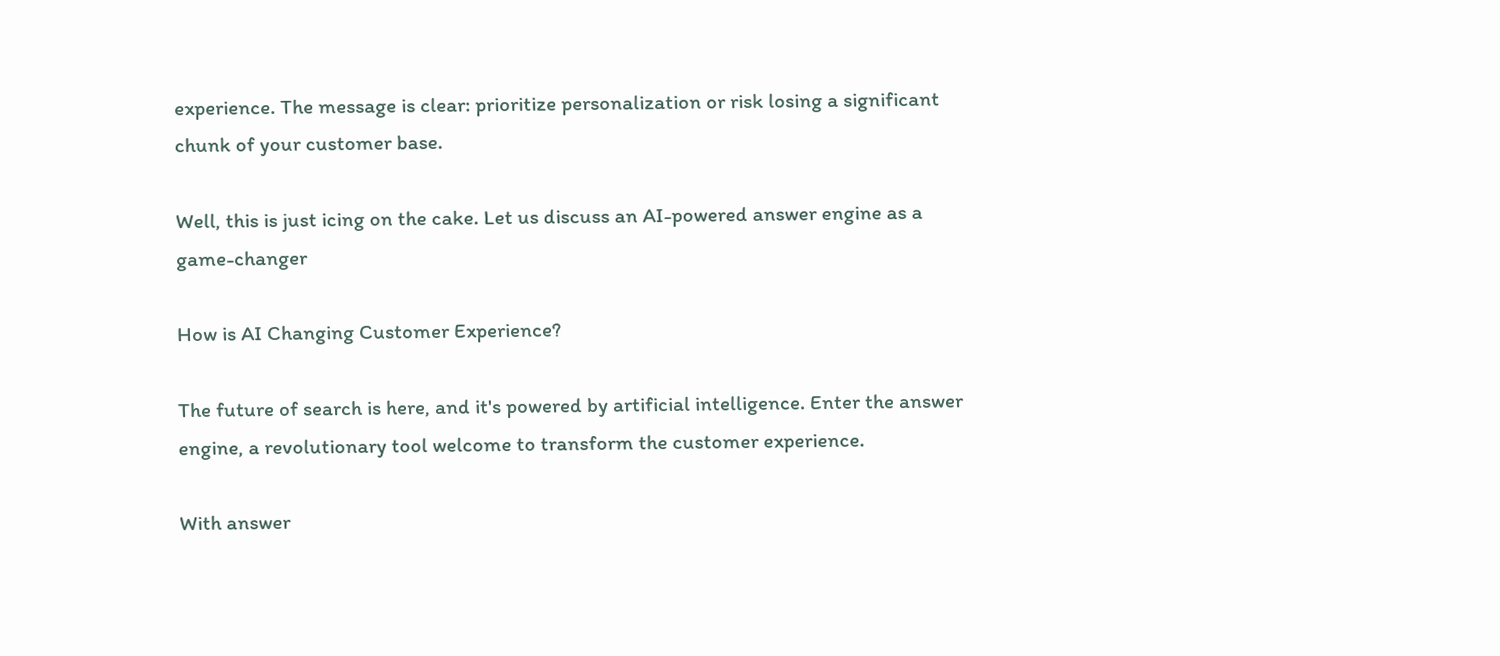experience. The message is clear: prioritize personalization or risk losing a significant chunk of your customer base.

Well, this is just icing on the cake. Let us discuss an AI-powered answer engine as a game-changer

How is AI Changing Customer Experience?

The future of search is here, and it's powered by artificial intelligence. Enter the answer engine, a revolutionary tool welcome to transform the customer experience.

With answer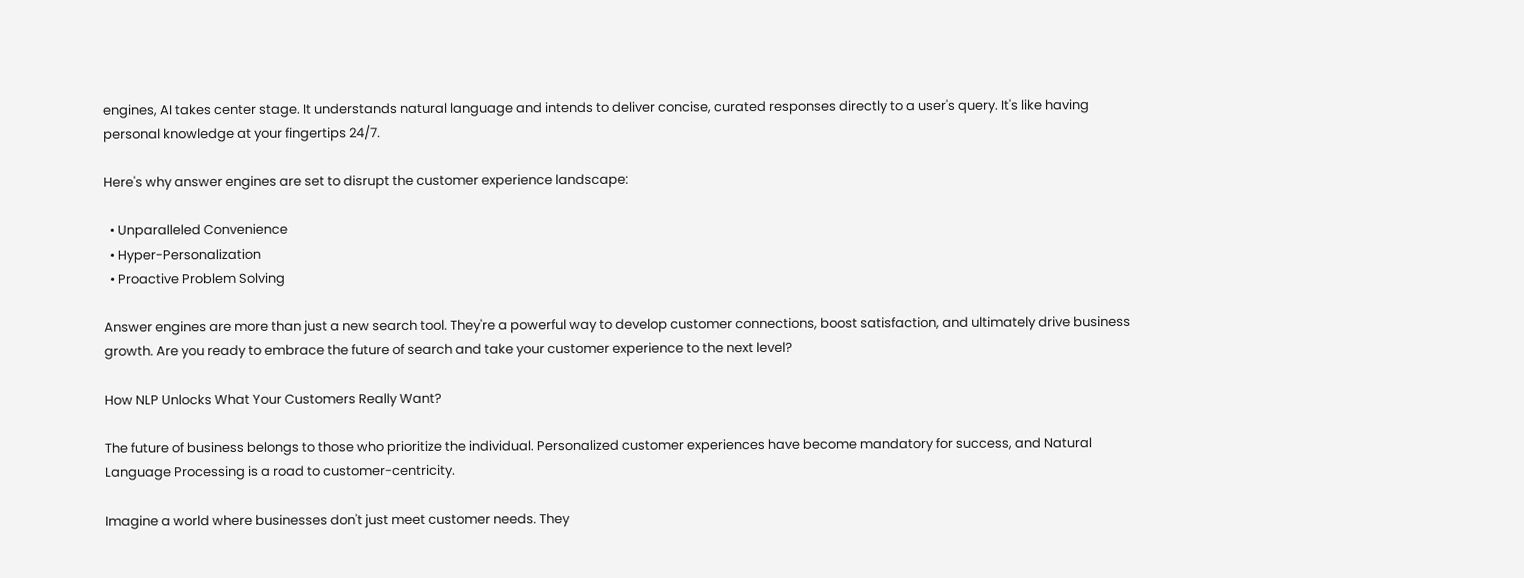engines, AI takes center stage. It understands natural language and intends to deliver concise, curated responses directly to a user's query. It's like having personal knowledge at your fingertips 24/7.

Here's why answer engines are set to disrupt the customer experience landscape:

  • Unparalleled Convenience
  • Hyper-Personalization
  • Proactive Problem Solving

Answer engines are more than just a new search tool. They're a powerful way to develop customer connections, boost satisfaction, and ultimately drive business growth. Are you ready to embrace the future of search and take your customer experience to the next level?

How NLP Unlocks What Your Customers Really Want?

The future of business belongs to those who prioritize the individual. Personalized customer experiences have become mandatory for success, and Natural Language Processing is a road to customer-centricity.

Imagine a world where businesses don't just meet customer needs. They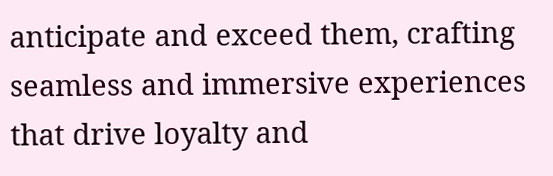anticipate and exceed them, crafting seamless and immersive experiences that drive loyalty and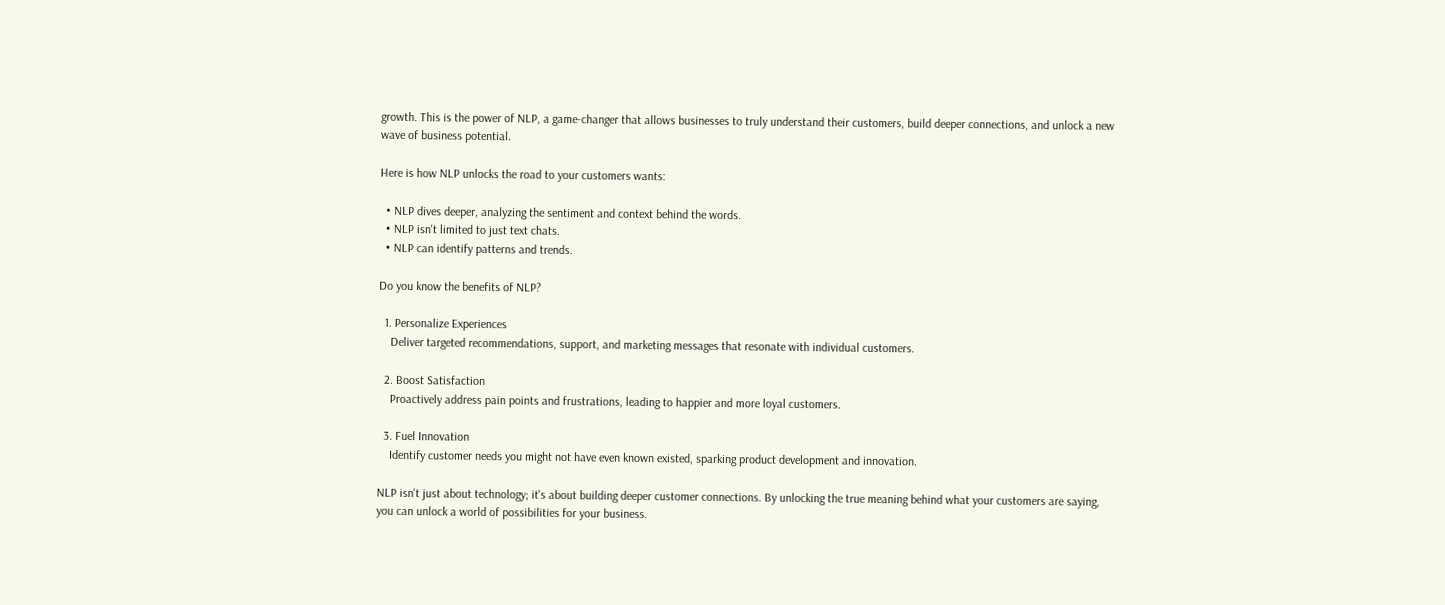growth. This is the power of NLP, a game-changer that allows businesses to truly understand their customers, build deeper connections, and unlock a new wave of business potential.

Here is how NLP unlocks the road to your customers wants:

  • NLP dives deeper, analyzing the sentiment and context behind the words.
  • NLP isn't limited to just text chats.
  • NLP can identify patterns and trends.

Do you know the benefits of NLP?

  1. Personalize Experiences
    Deliver targeted recommendations, support, and marketing messages that resonate with individual customers.

  2. Boost Satisfaction
    Proactively address pain points and frustrations, leading to happier and more loyal customers.

  3. Fuel Innovation
    Identify customer needs you might not have even known existed, sparking product development and innovation.

NLP isn't just about technology; it's about building deeper customer connections. By unlocking the true meaning behind what your customers are saying, you can unlock a world of possibilities for your business.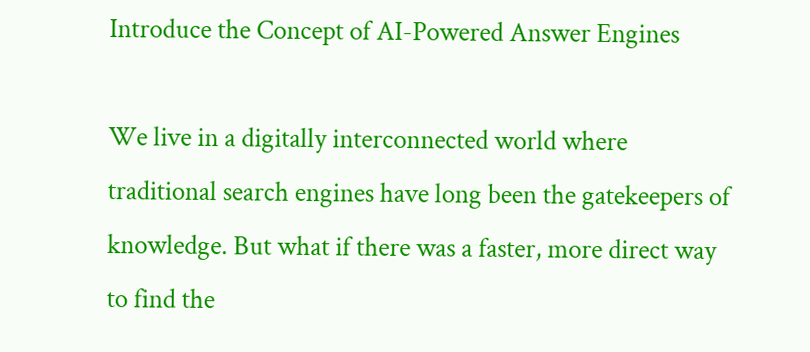Introduce the Concept of AI-Powered Answer Engines

We live in a digitally interconnected world where traditional search engines have long been the gatekeepers of knowledge. But what if there was a faster, more direct way to find the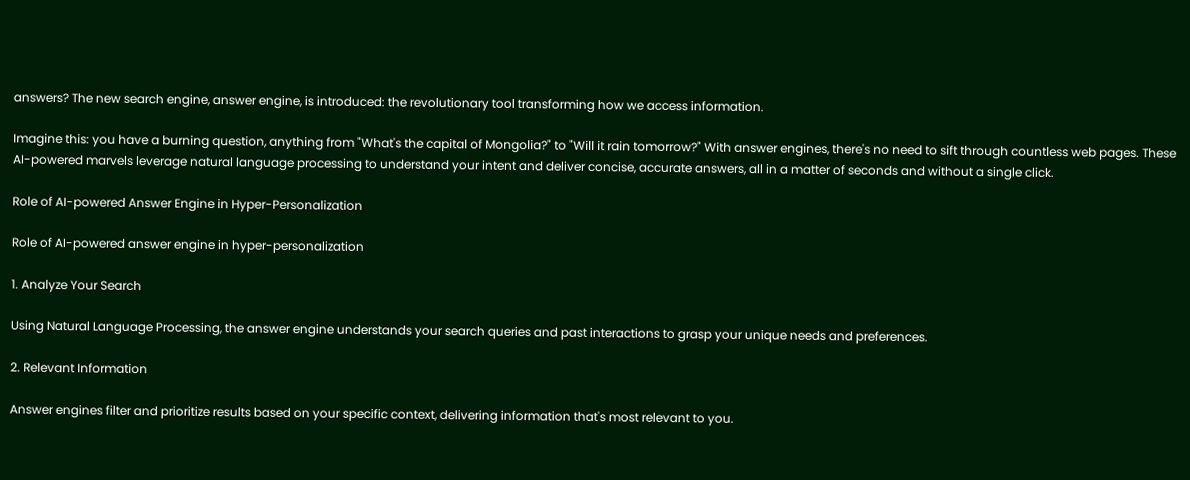answers? The new search engine, answer engine, is introduced: the revolutionary tool transforming how we access information.

Imagine this: you have a burning question, anything from "What's the capital of Mongolia?" to "Will it rain tomorrow?" With answer engines, there's no need to sift through countless web pages. These AI-powered marvels leverage natural language processing to understand your intent and deliver concise, accurate answers, all in a matter of seconds and without a single click.

Role of AI-powered Answer Engine in Hyper-Personalization

Role of AI-powered answer engine in hyper-personalization

1. Analyze Your Search

Using Natural Language Processing, the answer engine understands your search queries and past interactions to grasp your unique needs and preferences.

2. Relevant Information

Answer engines filter and prioritize results based on your specific context, delivering information that's most relevant to you.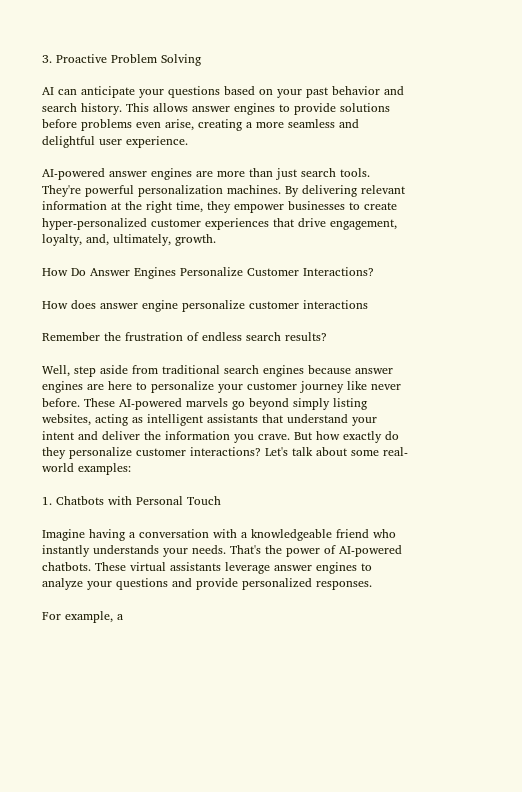3. Proactive Problem Solving

AI can anticipate your questions based on your past behavior and search history. This allows answer engines to provide solutions before problems even arise, creating a more seamless and delightful user experience.

AI-powered answer engines are more than just search tools. They're powerful personalization machines. By delivering relevant information at the right time, they empower businesses to create hyper-personalized customer experiences that drive engagement, loyalty, and, ultimately, growth.

How Do Answer Engines Personalize Customer Interactions?

How does answer engine personalize customer interactions

Remember the frustration of endless search results?

Well, step aside from traditional search engines because answer engines are here to personalize your customer journey like never before. These AI-powered marvels go beyond simply listing websites, acting as intelligent assistants that understand your intent and deliver the information you crave. But how exactly do they personalize customer interactions? Let's talk about some real-world examples:

1. Chatbots with Personal Touch

Imagine having a conversation with a knowledgeable friend who instantly understands your needs. That's the power of AI-powered chatbots. These virtual assistants leverage answer engines to analyze your questions and provide personalized responses.

For example, a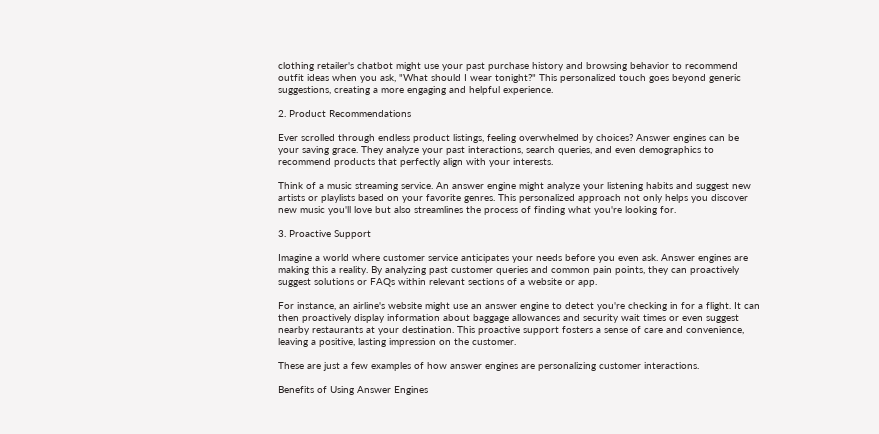clothing retailer's chatbot might use your past purchase history and browsing behavior to recommend outfit ideas when you ask, "What should I wear tonight?" This personalized touch goes beyond generic suggestions, creating a more engaging and helpful experience.

2. Product Recommendations

Ever scrolled through endless product listings, feeling overwhelmed by choices? Answer engines can be your saving grace. They analyze your past interactions, search queries, and even demographics to recommend products that perfectly align with your interests.

Think of a music streaming service. An answer engine might analyze your listening habits and suggest new artists or playlists based on your favorite genres. This personalized approach not only helps you discover new music you'll love but also streamlines the process of finding what you're looking for.

3. Proactive Support

Imagine a world where customer service anticipates your needs before you even ask. Answer engines are making this a reality. By analyzing past customer queries and common pain points, they can proactively suggest solutions or FAQs within relevant sections of a website or app.

For instance, an airline's website might use an answer engine to detect you're checking in for a flight. It can then proactively display information about baggage allowances and security wait times or even suggest nearby restaurants at your destination. This proactive support fosters a sense of care and convenience, leaving a positive, lasting impression on the customer.

These are just a few examples of how answer engines are personalizing customer interactions.

Benefits of Using Answer Engines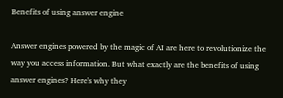Benefits of using answer engine

Answer engines powered by the magic of AI are here to revolutionize the way you access information. But what exactly are the benefits of using answer engines? Here's why they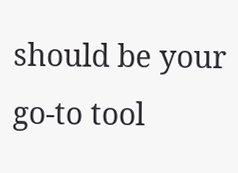should be your go-to tool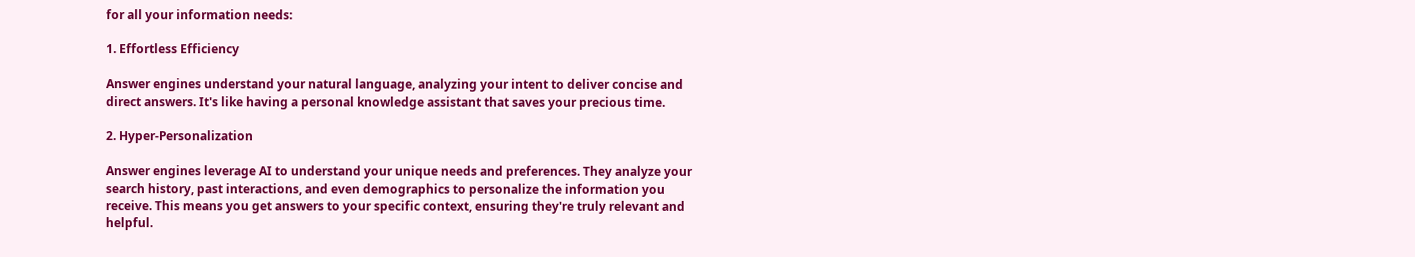for all your information needs:

1. Effortless Efficiency

Answer engines understand your natural language, analyzing your intent to deliver concise and direct answers. It's like having a personal knowledge assistant that saves your precious time.

2. Hyper-Personalization

Answer engines leverage AI to understand your unique needs and preferences. They analyze your search history, past interactions, and even demographics to personalize the information you receive. This means you get answers to your specific context, ensuring they're truly relevant and helpful.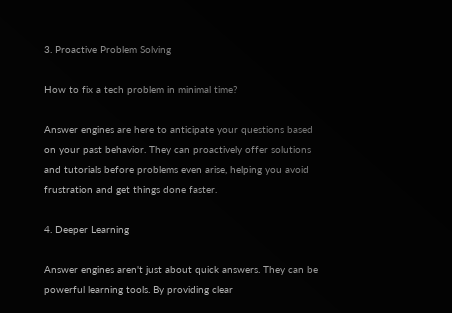3. Proactive Problem Solving

How to fix a tech problem in minimal time?

Answer engines are here to anticipate your questions based on your past behavior. They can proactively offer solutions and tutorials before problems even arise, helping you avoid frustration and get things done faster.

4. Deeper Learning

Answer engines aren't just about quick answers. They can be powerful learning tools. By providing clear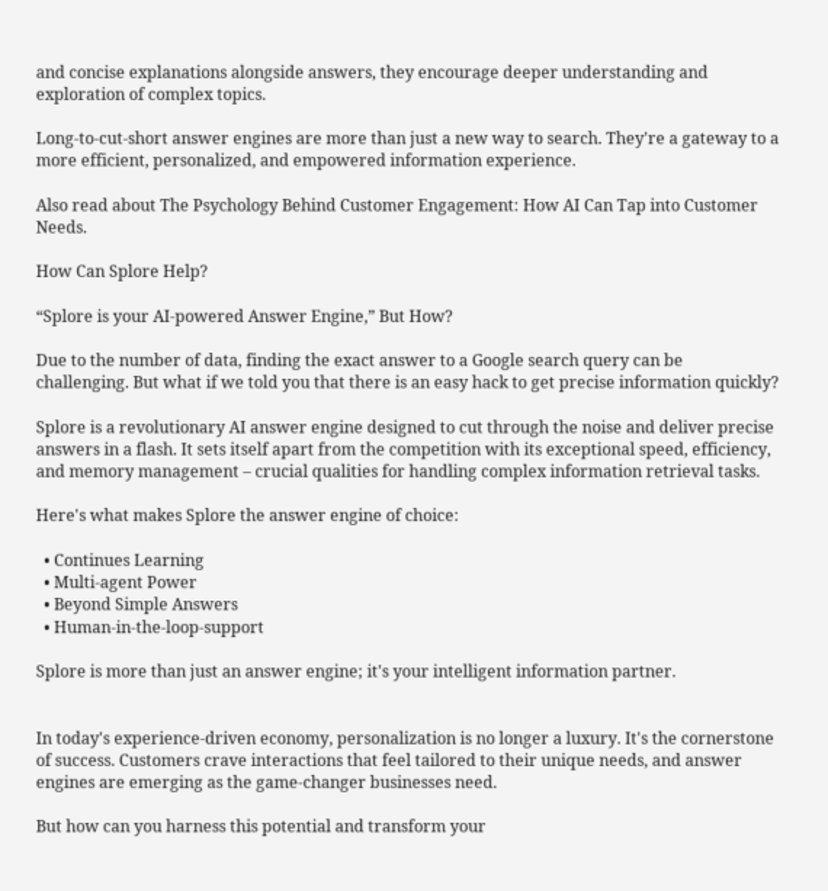and concise explanations alongside answers, they encourage deeper understanding and exploration of complex topics.

Long-to-cut-short answer engines are more than just a new way to search. They're a gateway to a more efficient, personalized, and empowered information experience.

Also read about The Psychology Behind Customer Engagement: How AI Can Tap into Customer Needs.

How Can Splore Help?

“Splore is your AI-powered Answer Engine,” But How?

Due to the number of data, finding the exact answer to a Google search query can be challenging. But what if we told you that there is an easy hack to get precise information quickly?

Splore is a revolutionary AI answer engine designed to cut through the noise and deliver precise answers in a flash. It sets itself apart from the competition with its exceptional speed, efficiency, and memory management – crucial qualities for handling complex information retrieval tasks.

Here's what makes Splore the answer engine of choice:

  • Continues Learning
  • Multi-agent Power
  • Beyond Simple Answers
  • Human-in-the-loop-support

Splore is more than just an answer engine; it's your intelligent information partner.


In today's experience-driven economy, personalization is no longer a luxury. It's the cornerstone of success. Customers crave interactions that feel tailored to their unique needs, and answer engines are emerging as the game-changer businesses need.

But how can you harness this potential and transform your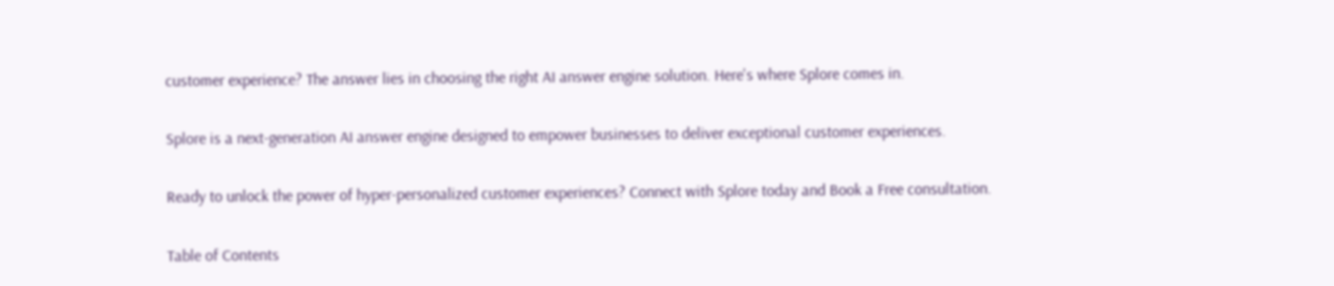customer experience? The answer lies in choosing the right AI answer engine solution. Here's where Splore comes in.

Splore is a next-generation AI answer engine designed to empower businesses to deliver exceptional customer experiences.

Ready to unlock the power of hyper-personalized customer experiences? Connect with Splore today and Book a Free consultation.

Table of Contents